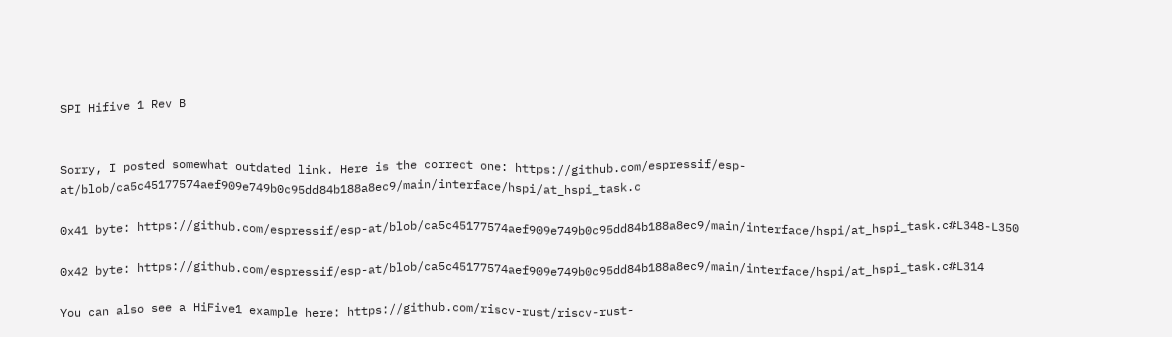SPI Hifive 1 Rev B


Sorry, I posted somewhat outdated link. Here is the correct one: https://github.com/espressif/esp-at/blob/ca5c45177574aef909e749b0c95dd84b188a8ec9/main/interface/hspi/at_hspi_task.c

0x41 byte: https://github.com/espressif/esp-at/blob/ca5c45177574aef909e749b0c95dd84b188a8ec9/main/interface/hspi/at_hspi_task.c#L348-L350

0x42 byte: https://github.com/espressif/esp-at/blob/ca5c45177574aef909e749b0c95dd84b188a8ec9/main/interface/hspi/at_hspi_task.c#L314

You can also see a HiFive1 example here: https://github.com/riscv-rust/riscv-rust-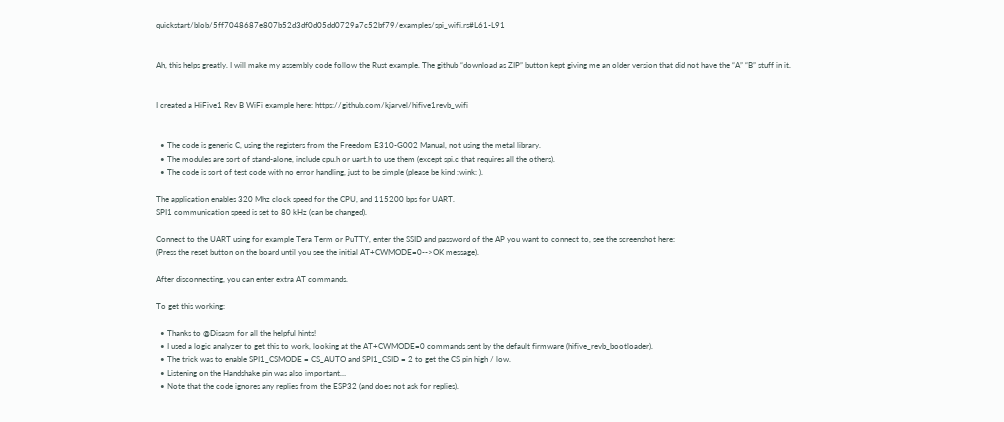quickstart/blob/5ff7048687e807b52d3df0d05dd0729a7c52bf79/examples/spi_wifi.rs#L61-L91


Ah, this helps greatly. I will make my assembly code follow the Rust example. The github “download as ZIP” button kept giving me an older version that did not have the “A” “B” stuff in it.


I created a HiFive1 Rev B WiFi example here: https://github.com/kjarvel/hifive1revb_wifi


  • The code is generic C, using the registers from the Freedom E310-G002 Manual, not using the metal library.
  • The modules are sort of stand-alone, include cpu.h or uart.h to use them (except spi.c that requires all the others).
  • The code is sort of test code with no error handling, just to be simple (please be kind :wink: ).

The application enables 320 Mhz clock speed for the CPU, and 115200 bps for UART.
SPI1 communication speed is set to 80 kHz (can be changed).

Connect to the UART using for example Tera Term or PuTTY, enter the SSID and password of the AP you want to connect to, see the screenshot here:
(Press the reset button on the board until you see the initial AT+CWMODE=0-->OK message).

After disconnecting, you can enter extra AT commands.

To get this working:

  • Thanks to @Disasm for all the helpful hints!
  • I used a logic analyzer to get this to work, looking at the AT+CWMODE=0 commands sent by the default firmware (hifive_revb_bootloader).
  • The trick was to enable SPI1_CSMODE = CS_AUTO and SPI1_CSID = 2 to get the CS pin high / low.
  • Listening on the Handshake pin was also important…
  • Note that the code ignores any replies from the ESP32 (and does not ask for replies).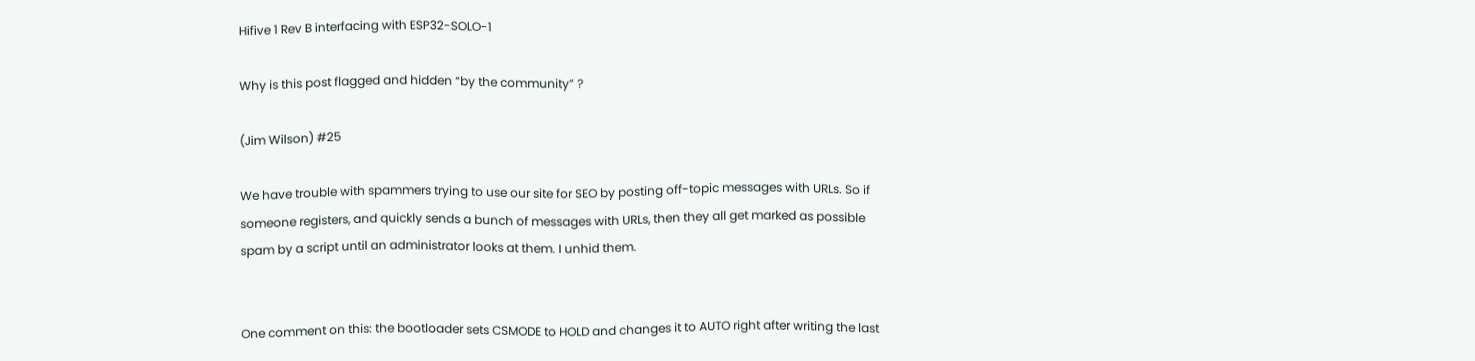Hifive 1 Rev B interfacing with ESP32-SOLO-1

Why is this post flagged and hidden “by the community” ?

(Jim Wilson) #25

We have trouble with spammers trying to use our site for SEO by posting off-topic messages with URLs. So if someone registers, and quickly sends a bunch of messages with URLs, then they all get marked as possible spam by a script until an administrator looks at them. I unhid them.


One comment on this: the bootloader sets CSMODE to HOLD and changes it to AUTO right after writing the last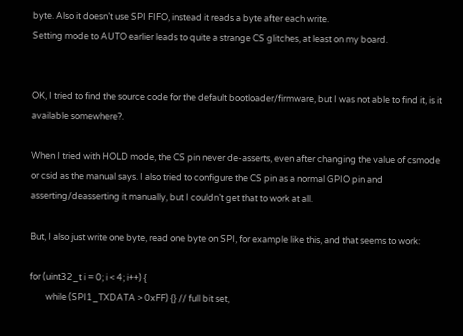byte. Also it doesn’t use SPI FIFO, instead it reads a byte after each write.
Setting mode to AUTO earlier leads to quite a strange CS glitches, at least on my board.


OK, I tried to find the source code for the default bootloader/firmware, but I was not able to find it, is it available somewhere?.

When I tried with HOLD mode, the CS pin never de-asserts, even after changing the value of csmode or csid as the manual says. I also tried to configure the CS pin as a normal GPIO pin and asserting/deasserting it manually, but I couldn’t get that to work at all.

But, I also just write one byte, read one byte on SPI, for example like this, and that seems to work:

for (uint32_t i = 0; i < 4; i++) {
        while (SPI1_TXDATA > 0xFF) {} // full bit set,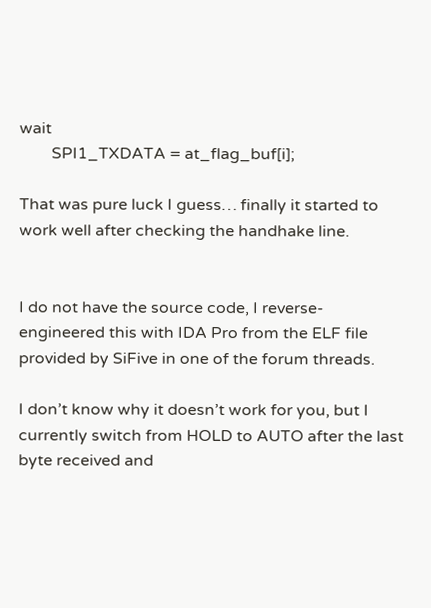wait
        SPI1_TXDATA = at_flag_buf[i];

That was pure luck I guess… finally it started to work well after checking the handhake line.


I do not have the source code, I reverse-engineered this with IDA Pro from the ELF file provided by SiFive in one of the forum threads.

I don’t know why it doesn’t work for you, but I currently switch from HOLD to AUTO after the last byte received and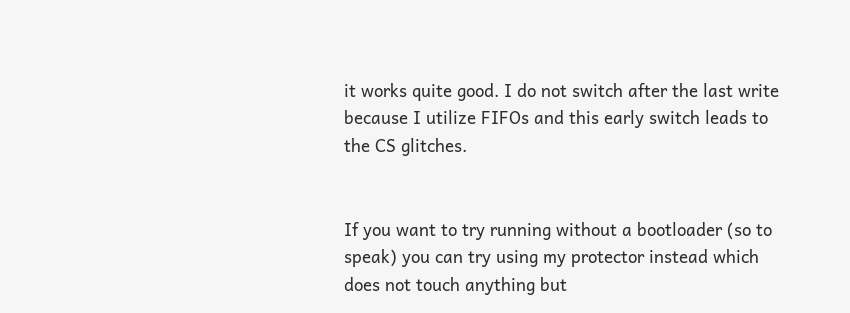it works quite good. I do not switch after the last write because I utilize FIFOs and this early switch leads to the CS glitches.


If you want to try running without a bootloader (so to speak) you can try using my protector instead which does not touch anything but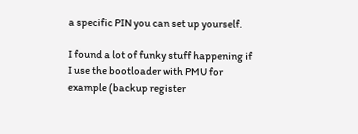a specific PIN you can set up yourself.

I found a lot of funky stuff happening if I use the bootloader with PMU for example (backup register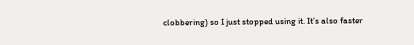clobbering) so I just stopped using it. It’s also faster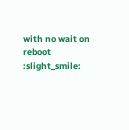with no wait on reboot :slight_smile: